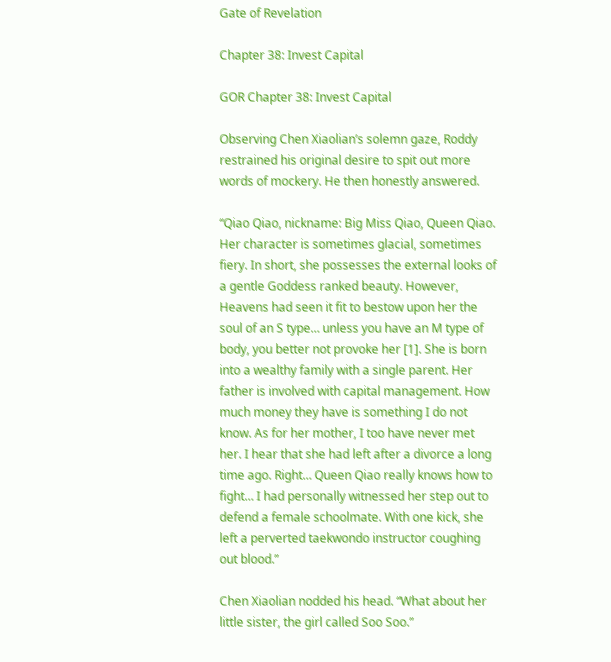Gate of Revelation

Chapter 38: Invest Capital

GOR Chapter 38: Invest Capital

Observing Chen Xiaolian’s solemn gaze, Roddy restrained his original desire to spit out more words of mockery. He then honestly answered.

“Qiao Qiao, nickname: Big Miss Qiao, Queen Qiao. Her character is sometimes glacial, sometimes fiery. In short, she possesses the external looks of a gentle Goddess ranked beauty. However, Heavens had seen it fit to bestow upon her the soul of an S type… unless you have an M type of body, you better not provoke her [1]. She is born into a wealthy family with a single parent. Her father is involved with capital management. How much money they have is something I do not know. As for her mother, I too have never met her. I hear that she had left after a divorce a long time ago. Right… Queen Qiao really knows how to fight… I had personally witnessed her step out to defend a female schoolmate. With one kick, she left a perverted taekwondo instructor coughing out blood.”

Chen Xiaolian nodded his head. “What about her little sister, the girl called Soo Soo.”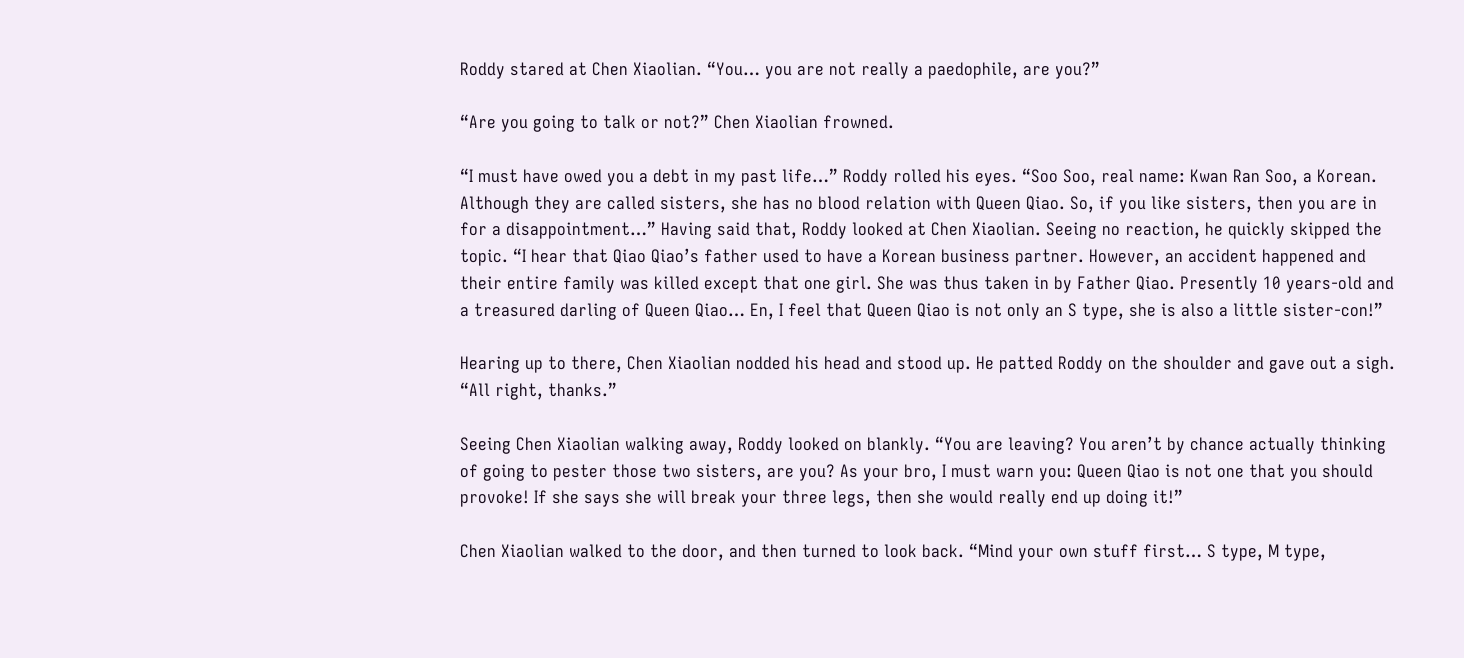Roddy stared at Chen Xiaolian. “You… you are not really a paedophile, are you?”

“Are you going to talk or not?” Chen Xiaolian frowned.

“I must have owed you a debt in my past life…” Roddy rolled his eyes. “Soo Soo, real name: Kwan Ran Soo, a Korean. Although they are called sisters, she has no blood relation with Queen Qiao. So, if you like sisters, then you are in for a disappointment…” Having said that, Roddy looked at Chen Xiaolian. Seeing no reaction, he quickly skipped the topic. “I hear that Qiao Qiao’s father used to have a Korean business partner. However, an accident happened and their entire family was killed except that one girl. She was thus taken in by Father Qiao. Presently 10 years-old and a treasured darling of Queen Qiao… En, I feel that Queen Qiao is not only an S type, she is also a little sister-con!”

Hearing up to there, Chen Xiaolian nodded his head and stood up. He patted Roddy on the shoulder and gave out a sigh. “All right, thanks.”

Seeing Chen Xiaolian walking away, Roddy looked on blankly. “You are leaving? You aren’t by chance actually thinking of going to pester those two sisters, are you? As your bro, I must warn you: Queen Qiao is not one that you should provoke! If she says she will break your three legs, then she would really end up doing it!”

Chen Xiaolian walked to the door, and then turned to look back. “Mind your own stuff first… S type, M type,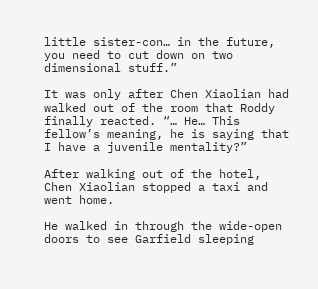little sister-con… in the future, you need to cut down on two dimensional stuff.”

It was only after Chen Xiaolian had walked out of the room that Roddy finally reacted. “… He… This fellow’s meaning, he is saying that I have a juvenile mentality?”

After walking out of the hotel, Chen Xiaolian stopped a taxi and went home.

He walked in through the wide-open doors to see Garfield sleeping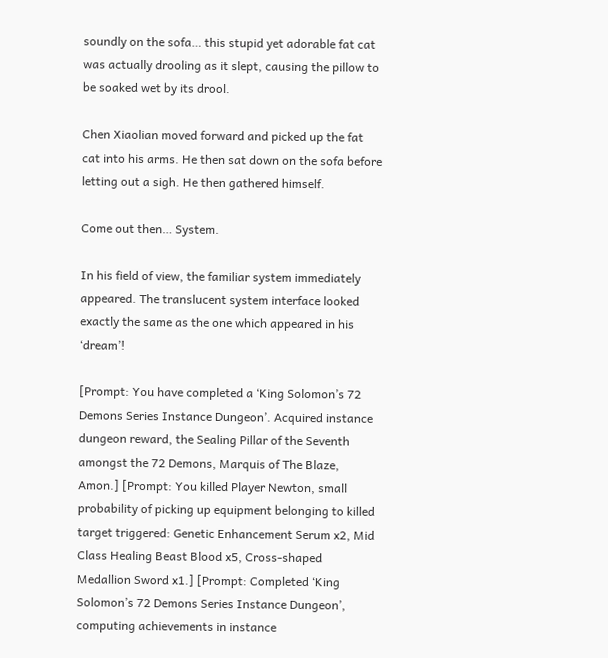soundly on the sofa… this stupid yet adorable fat cat was actually drooling as it slept, causing the pillow to be soaked wet by its drool.

Chen Xiaolian moved forward and picked up the fat cat into his arms. He then sat down on the sofa before letting out a sigh. He then gathered himself.

Come out then… System.

In his field of view, the familiar system immediately appeared. The translucent system interface looked exactly the same as the one which appeared in his ‘dream’!

[Prompt: You have completed a ‘King Solomon’s 72 Demons Series Instance Dungeon’. Acquired instance dungeon reward, the Sealing Pillar of the Seventh amongst the 72 Demons, Marquis of The Blaze, Amon.] [Prompt: You killed Player Newton, small probability of picking up equipment belonging to killed target triggered: Genetic Enhancement Serum x2, Mid Class Healing Beast Blood x5, Cross-shaped Medallion Sword x1.] [Prompt: Completed ‘King Solomon’s 72 Demons Series Instance Dungeon’, computing achievements in instance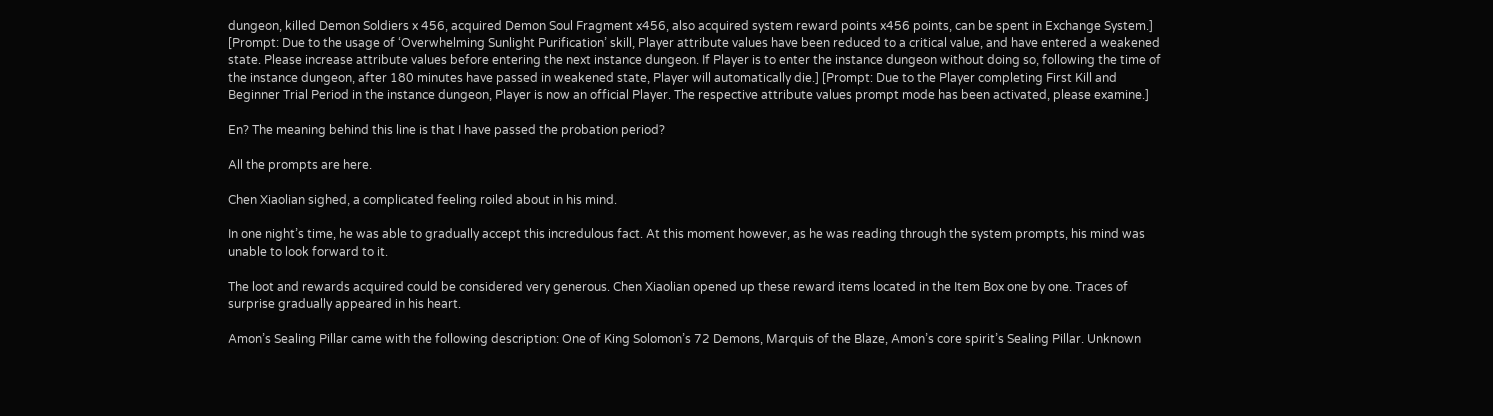dungeon, killed Demon Soldiers x 456, acquired Demon Soul Fragment x456, also acquired system reward points x456 points, can be spent in Exchange System.] [Prompt: Due to the usage of ‘Overwhelming Sunlight Purification’ skill, Player attribute values have been reduced to a critical value, and have entered a weakened state. Please increase attribute values before entering the next instance dungeon. If Player is to enter the instance dungeon without doing so, following the time of the instance dungeon, after 180 minutes have passed in weakened state, Player will automatically die.] [Prompt: Due to the Player completing First Kill and Beginner Trial Period in the instance dungeon, Player is now an official Player. The respective attribute values prompt mode has been activated, please examine.]

En? The meaning behind this line is that I have passed the probation period?

All the prompts are here.

Chen Xiaolian sighed, a complicated feeling roiled about in his mind.

In one night’s time, he was able to gradually accept this incredulous fact. At this moment however, as he was reading through the system prompts, his mind was unable to look forward to it.

The loot and rewards acquired could be considered very generous. Chen Xiaolian opened up these reward items located in the Item Box one by one. Traces of surprise gradually appeared in his heart.

Amon’s Sealing Pillar came with the following description: One of King Solomon’s 72 Demons, Marquis of the Blaze, Amon’s core spirit’s Sealing Pillar. Unknown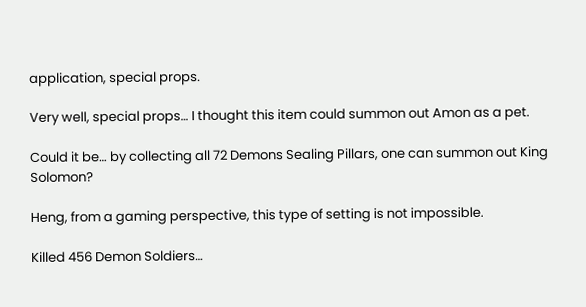application, special props.

Very well, special props… I thought this item could summon out Amon as a pet.

Could it be… by collecting all 72 Demons Sealing Pillars, one can summon out King Solomon?

Heng, from a gaming perspective, this type of setting is not impossible.

Killed 456 Demon Soldiers…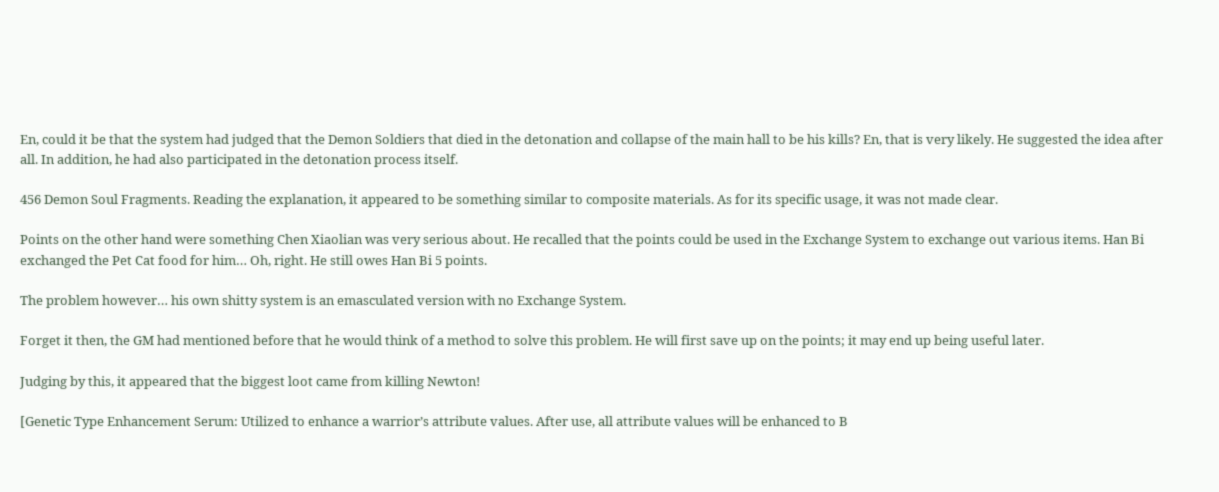En, could it be that the system had judged that the Demon Soldiers that died in the detonation and collapse of the main hall to be his kills? En, that is very likely. He suggested the idea after all. In addition, he had also participated in the detonation process itself.

456 Demon Soul Fragments. Reading the explanation, it appeared to be something similar to composite materials. As for its specific usage, it was not made clear.

Points on the other hand were something Chen Xiaolian was very serious about. He recalled that the points could be used in the Exchange System to exchange out various items. Han Bi exchanged the Pet Cat food for him… Oh, right. He still owes Han Bi 5 points.

The problem however… his own shitty system is an emasculated version with no Exchange System.

Forget it then, the GM had mentioned before that he would think of a method to solve this problem. He will first save up on the points; it may end up being useful later.

Judging by this, it appeared that the biggest loot came from killing Newton!

[Genetic Type Enhancement Serum: Utilized to enhance a warrior’s attribute values. After use, all attribute values will be enhanced to B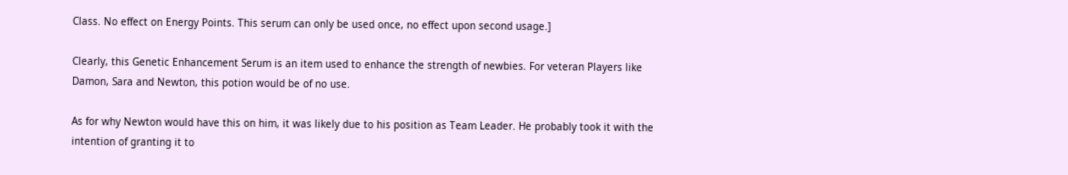Class. No effect on Energy Points. This serum can only be used once, no effect upon second usage.]

Clearly, this Genetic Enhancement Serum is an item used to enhance the strength of newbies. For veteran Players like Damon, Sara and Newton, this potion would be of no use.

As for why Newton would have this on him, it was likely due to his position as Team Leader. He probably took it with the intention of granting it to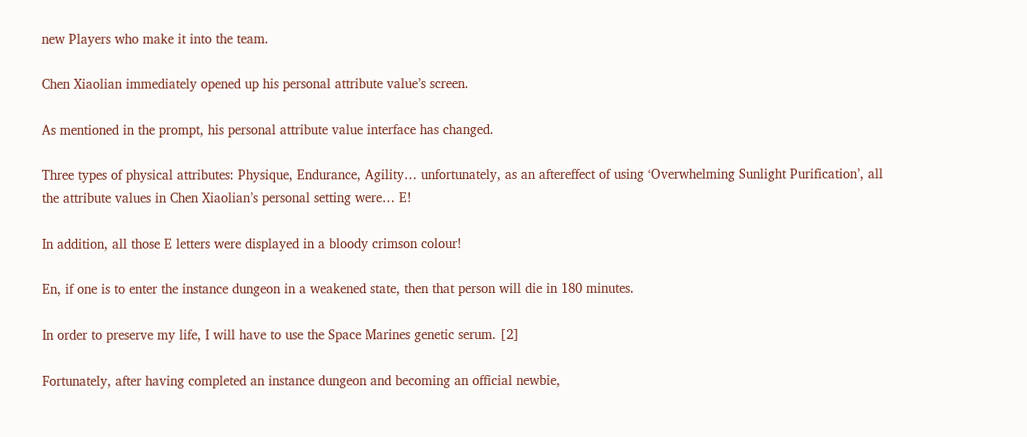new Players who make it into the team.

Chen Xiaolian immediately opened up his personal attribute value’s screen.

As mentioned in the prompt, his personal attribute value interface has changed.

Three types of physical attributes: Physique, Endurance, Agility… unfortunately, as an aftereffect of using ‘Overwhelming Sunlight Purification’, all the attribute values in Chen Xiaolian’s personal setting were… E!

In addition, all those E letters were displayed in a bloody crimson colour!

En, if one is to enter the instance dungeon in a weakened state, then that person will die in 180 minutes.

In order to preserve my life, I will have to use the Space Marines genetic serum. [2]

Fortunately, after having completed an instance dungeon and becoming an official newbie,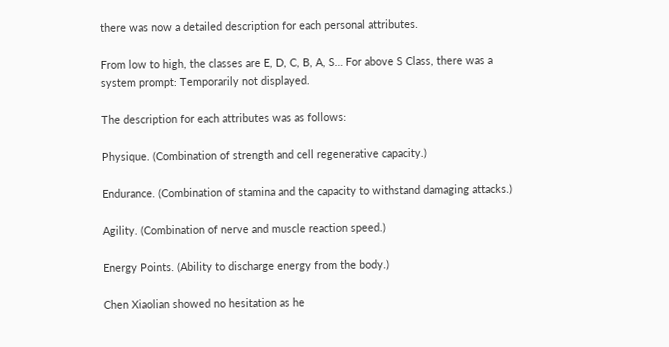there was now a detailed description for each personal attributes.

From low to high, the classes are E, D, C, B, A, S… For above S Class, there was a system prompt: Temporarily not displayed.

The description for each attributes was as follows:

Physique. (Combination of strength and cell regenerative capacity.)

Endurance. (Combination of stamina and the capacity to withstand damaging attacks.)

Agility. (Combination of nerve and muscle reaction speed.)

Energy Points. (Ability to discharge energy from the body.)

Chen Xiaolian showed no hesitation as he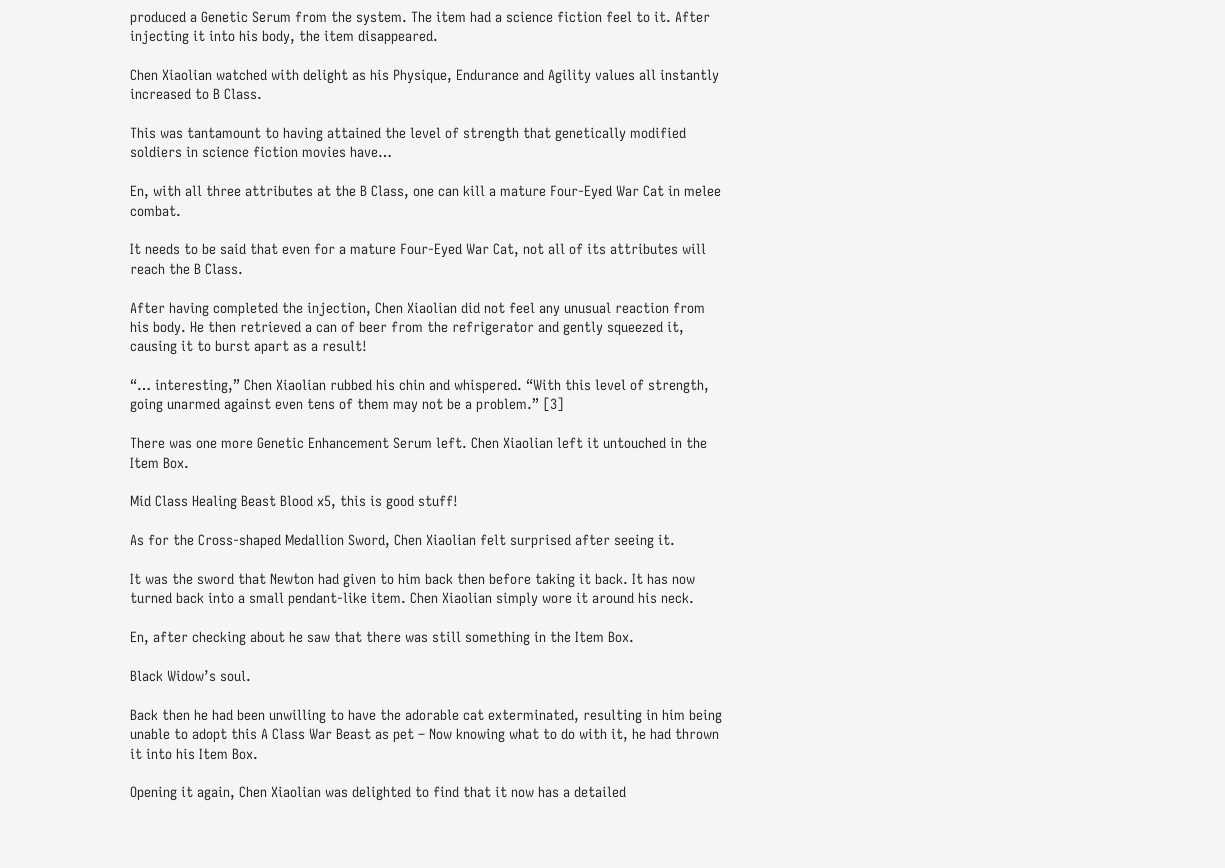produced a Genetic Serum from the system. The item had a science fiction feel to it. After injecting it into his body, the item disappeared.

Chen Xiaolian watched with delight as his Physique, Endurance and Agility values all instantly increased to B Class.

This was tantamount to having attained the level of strength that genetically modified soldiers in science fiction movies have…

En, with all three attributes at the B Class, one can kill a mature Four-Eyed War Cat in melee combat.

It needs to be said that even for a mature Four-Eyed War Cat, not all of its attributes will reach the B Class.

After having completed the injection, Chen Xiaolian did not feel any unusual reaction from his body. He then retrieved a can of beer from the refrigerator and gently squeezed it, causing it to burst apart as a result!

“… interesting,” Chen Xiaolian rubbed his chin and whispered. “With this level of strength, going unarmed against even tens of them may not be a problem.” [3]

There was one more Genetic Enhancement Serum left. Chen Xiaolian left it untouched in the Item Box.

Mid Class Healing Beast Blood x5, this is good stuff!

As for the Cross-shaped Medallion Sword, Chen Xiaolian felt surprised after seeing it.

It was the sword that Newton had given to him back then before taking it back. It has now turned back into a small pendant-like item. Chen Xiaolian simply wore it around his neck.

En, after checking about he saw that there was still something in the Item Box.

Black Widow’s soul.

Back then he had been unwilling to have the adorable cat exterminated, resulting in him being unable to adopt this A Class War Beast as pet – Now knowing what to do with it, he had thrown it into his Item Box.

Opening it again, Chen Xiaolian was delighted to find that it now has a detailed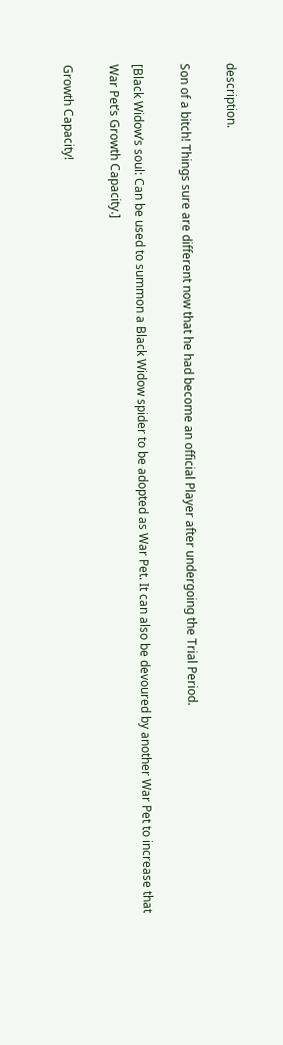description.

Son of a bitch! Things sure are different now that he had become an official Player after undergoing the Trial Period.

[Black Widow’s soul: Can be used to summon a Black Widow spider to be adopted as War Pet. It can also be devoured by another War Pet to increase that War Pet’s Growth Capacity.]

Growth Capacity!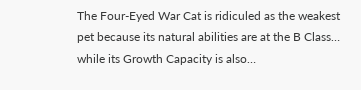The Four-Eyed War Cat is ridiculed as the weakest pet because its natural abilities are at the B Class… while its Growth Capacity is also…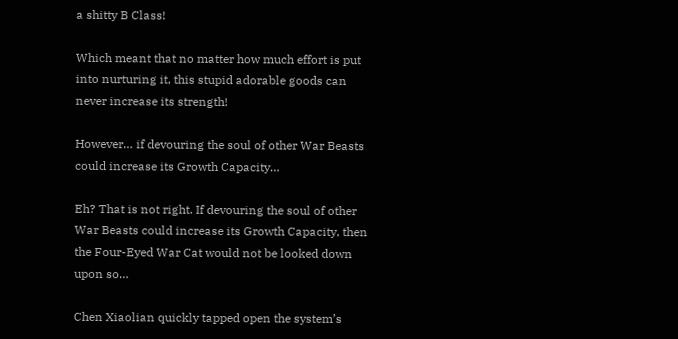a shitty B Class!

Which meant that no matter how much effort is put into nurturing it, this stupid adorable goods can never increase its strength!

However… if devouring the soul of other War Beasts could increase its Growth Capacity…

Eh? That is not right. If devouring the soul of other War Beasts could increase its Growth Capacity, then the Four-Eyed War Cat would not be looked down upon so…

Chen Xiaolian quickly tapped open the system’s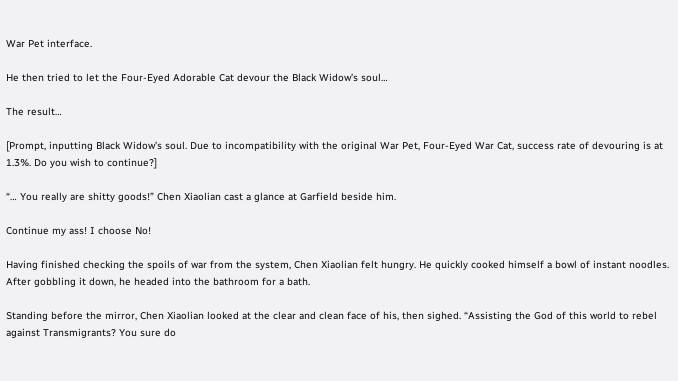War Pet interface.

He then tried to let the Four-Eyed Adorable Cat devour the Black Widow’s soul…

The result…

[Prompt, inputting Black Widow’s soul. Due to incompatibility with the original War Pet, Four-Eyed War Cat, success rate of devouring is at 1.3%. Do you wish to continue?]

“… You really are shitty goods!” Chen Xiaolian cast a glance at Garfield beside him.

Continue my ass! I choose No!

Having finished checking the spoils of war from the system, Chen Xiaolian felt hungry. He quickly cooked himself a bowl of instant noodles. After gobbling it down, he headed into the bathroom for a bath.

Standing before the mirror, Chen Xiaolian looked at the clear and clean face of his, then sighed. “Assisting the God of this world to rebel against Transmigrants? You sure do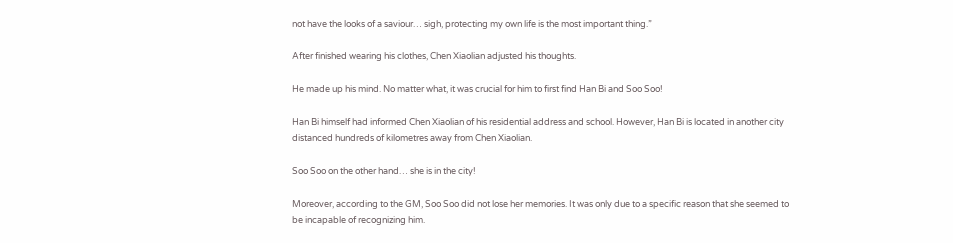not have the looks of a saviour… sigh, protecting my own life is the most important thing.”

After finished wearing his clothes, Chen Xiaolian adjusted his thoughts.

He made up his mind. No matter what, it was crucial for him to first find Han Bi and Soo Soo!

Han Bi himself had informed Chen Xiaolian of his residential address and school. However, Han Bi is located in another city distanced hundreds of kilometres away from Chen Xiaolian.

Soo Soo on the other hand… she is in the city!

Moreover, according to the GM, Soo Soo did not lose her memories. It was only due to a specific reason that she seemed to be incapable of recognizing him.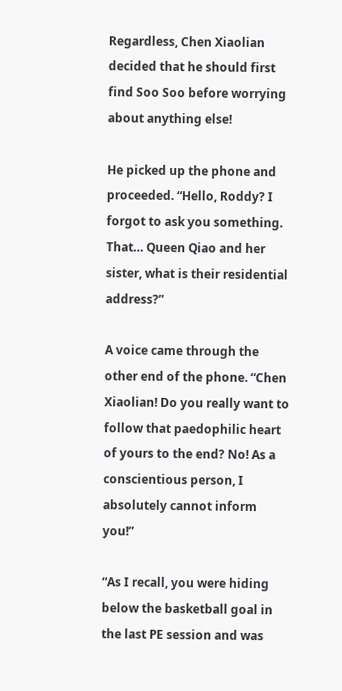Regardless, Chen Xiaolian decided that he should first find Soo Soo before worrying about anything else!

He picked up the phone and proceeded. “Hello, Roddy? I forgot to ask you something. That… Queen Qiao and her sister, what is their residential address?”

A voice came through the other end of the phone. “Chen Xiaolian! Do you really want to follow that paedophilic heart of yours to the end? No! As a conscientious person, I absolutely cannot inform you!”

“As I recall, you were hiding below the basketball goal in the last PE session and was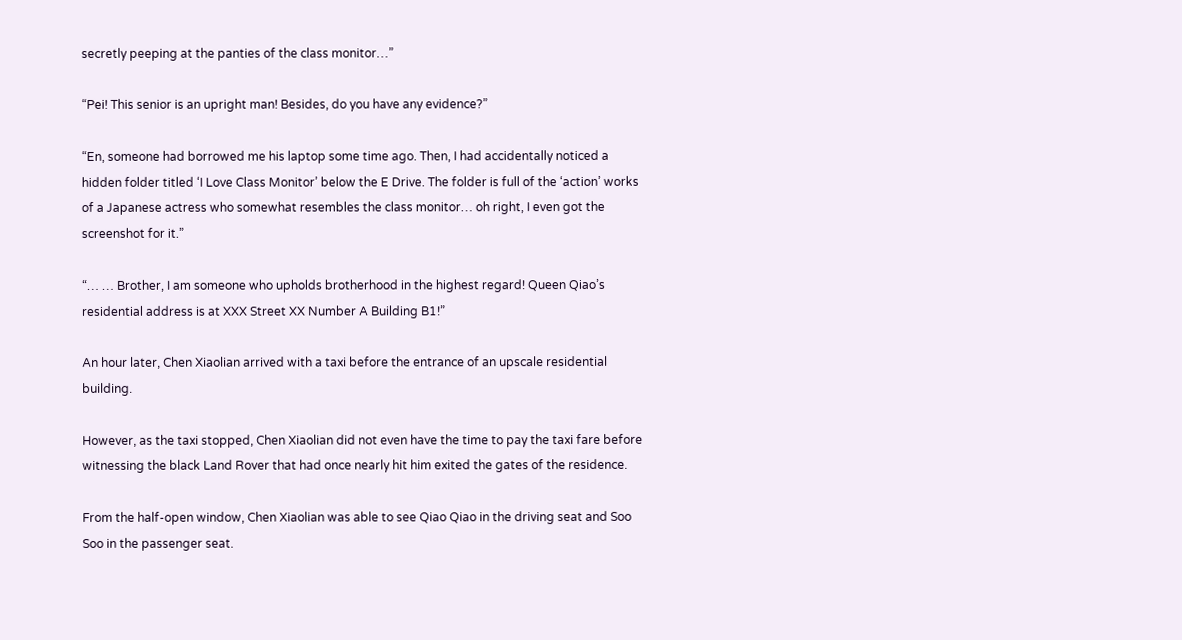secretly peeping at the panties of the class monitor…”

“Pei! This senior is an upright man! Besides, do you have any evidence?”

“En, someone had borrowed me his laptop some time ago. Then, I had accidentally noticed a hidden folder titled ‘I Love Class Monitor’ below the E Drive. The folder is full of the ‘action’ works of a Japanese actress who somewhat resembles the class monitor… oh right, I even got the screenshot for it.”

“… … Brother, I am someone who upholds brotherhood in the highest regard! Queen Qiao’s residential address is at XXX Street XX Number A Building B1!”

An hour later, Chen Xiaolian arrived with a taxi before the entrance of an upscale residential building.

However, as the taxi stopped, Chen Xiaolian did not even have the time to pay the taxi fare before witnessing the black Land Rover that had once nearly hit him exited the gates of the residence.

From the half-open window, Chen Xiaolian was able to see Qiao Qiao in the driving seat and Soo Soo in the passenger seat.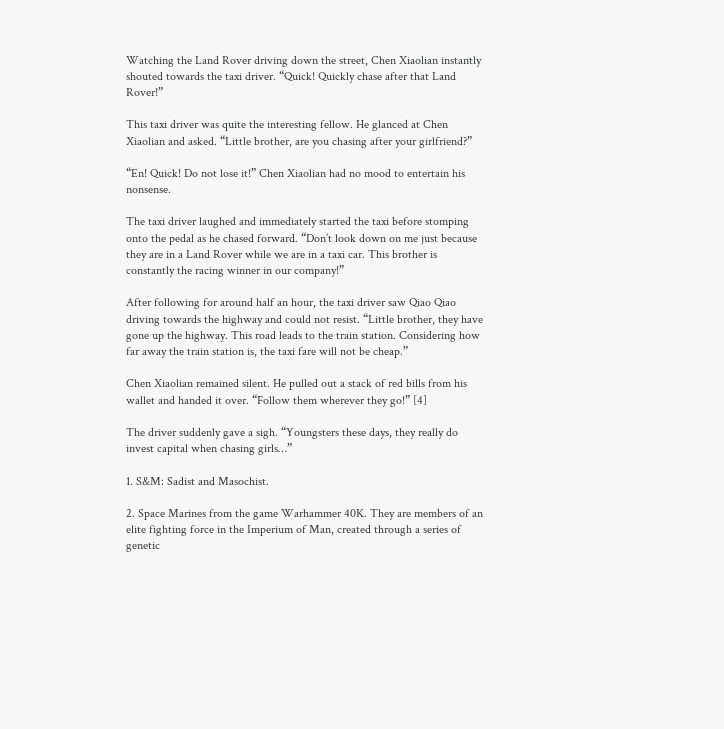Watching the Land Rover driving down the street, Chen Xiaolian instantly shouted towards the taxi driver. “Quick! Quickly chase after that Land Rover!”

This taxi driver was quite the interesting fellow. He glanced at Chen Xiaolian and asked. “Little brother, are you chasing after your girlfriend?”

“En! Quick! Do not lose it!” Chen Xiaolian had no mood to entertain his nonsense.

The taxi driver laughed and immediately started the taxi before stomping onto the pedal as he chased forward. “Don’t look down on me just because they are in a Land Rover while we are in a taxi car. This brother is constantly the racing winner in our company!”

After following for around half an hour, the taxi driver saw Qiao Qiao driving towards the highway and could not resist. “Little brother, they have gone up the highway. This road leads to the train station. Considering how far away the train station is, the taxi fare will not be cheap.”

Chen Xiaolian remained silent. He pulled out a stack of red bills from his wallet and handed it over. “Follow them wherever they go!” [4]

The driver suddenly gave a sigh. “Youngsters these days, they really do invest capital when chasing girls…”

1. S&M: Sadist and Masochist.

2. Space Marines from the game Warhammer 40K. They are members of an elite fighting force in the Imperium of Man, created through a series of genetic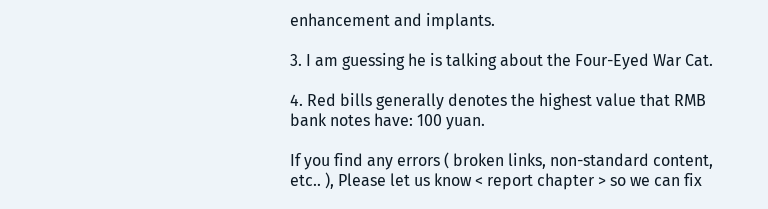enhancement and implants.

3. I am guessing he is talking about the Four-Eyed War Cat.

4. Red bills generally denotes the highest value that RMB bank notes have: 100 yuan.

If you find any errors ( broken links, non-standard content, etc.. ), Please let us know < report chapter > so we can fix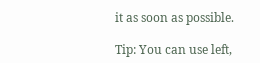it as soon as possible.

Tip: You can use left,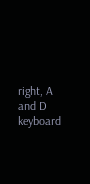right, A and D keyboard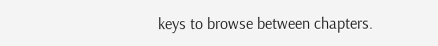keys to browse between chapters.